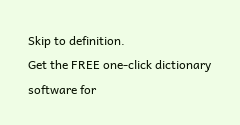Skip to definition.
Get the FREE one-click dictionary software for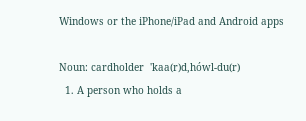Windows or the iPhone/iPad and Android apps

Noun: cardholder  'kaa(r)d,hówl-du(r)
  1. A person who holds a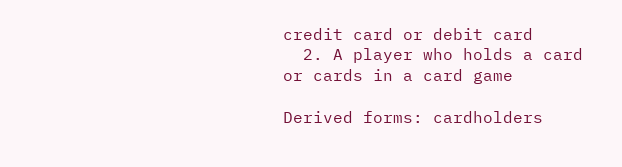credit card or debit card
  2. A player who holds a card or cards in a card game

Derived forms: cardholders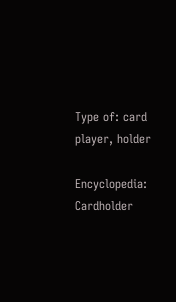Type of: card player, holder

Encyclopedia: Cardholder